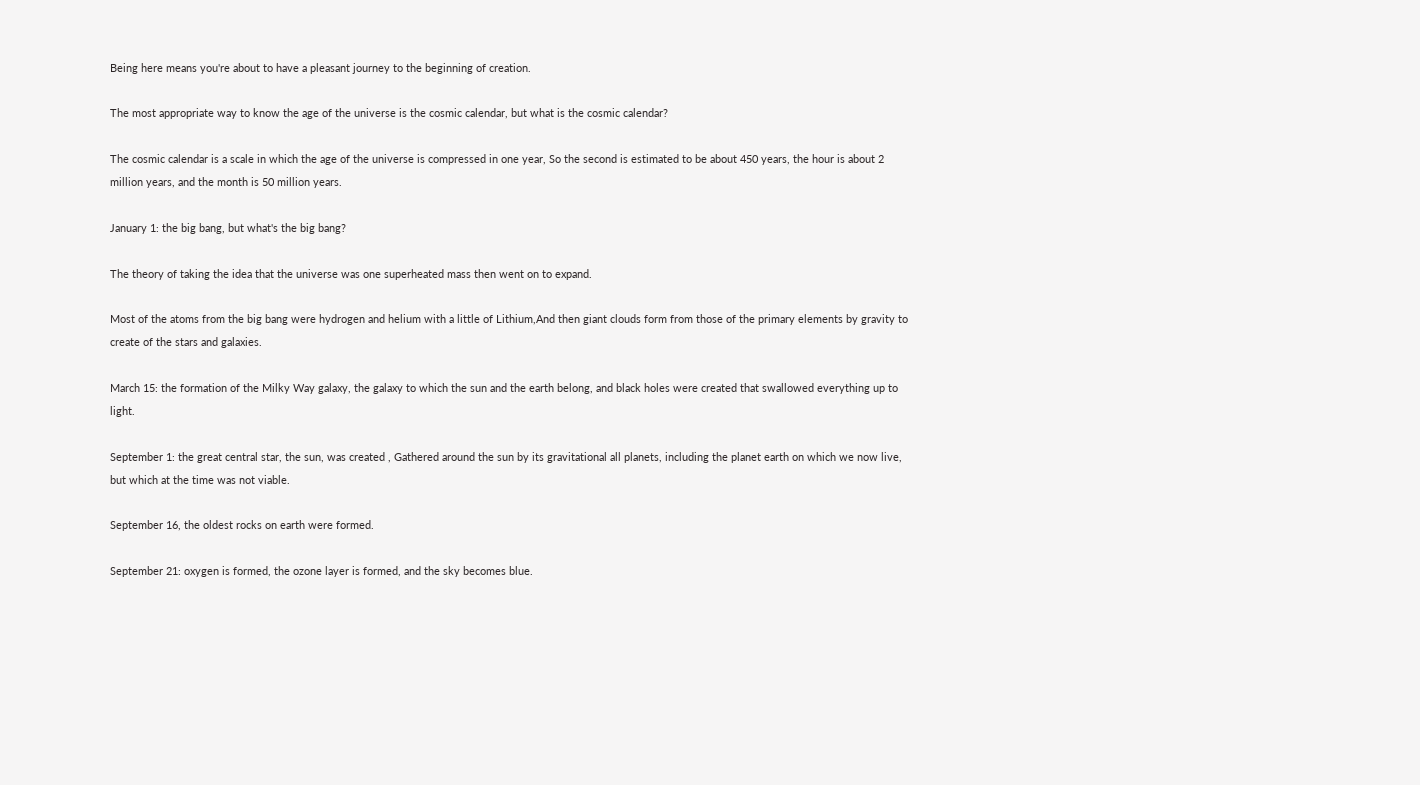Being here means you're about to have a pleasant journey to the beginning of creation.

The most appropriate way to know the age of the universe is the cosmic calendar, but what is the cosmic calendar?

The cosmic calendar is a scale in which the age of the universe is compressed in one year, So the second is estimated to be about 450 years, the hour is about 2 million years, and the month is 50 million years.

January 1: the big bang, but what's the big bang?

The theory of taking the idea that the universe was one superheated mass then went on to expand.

Most of the atoms from the big bang were hydrogen and helium with a little of Lithium,And then giant clouds form from those of the primary elements by gravity to create of the stars and galaxies.

March 15: the formation of the Milky Way galaxy, the galaxy to which the sun and the earth belong, and black holes were created that swallowed everything up to light.

September 1: the great central star, the sun, was created , Gathered around the sun by its gravitational all planets, including the planet earth on which we now live, but which at the time was not viable.

September 16, the oldest rocks on earth were formed.

September 21: oxygen is formed, the ozone layer is formed, and the sky becomes blue.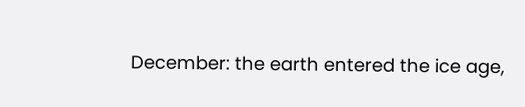December: the earth entered the ice age,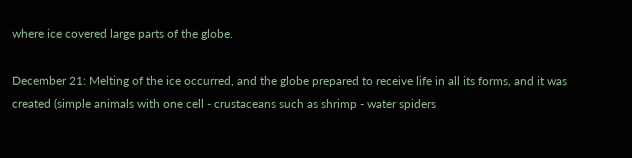where ice covered large parts of the globe.

December 21: Melting of the ice occurred, and the globe prepared to receive life in all its forms, and it was created (simple animals with one cell - crustaceans such as shrimp - water spiders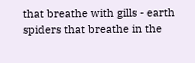that breathe with gills - earth spiders that breathe in the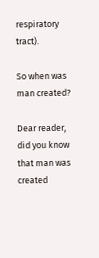respiratory tract).

So when was man created?

Dear reader, did you know that man was created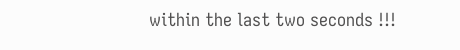within the last two seconds !!!